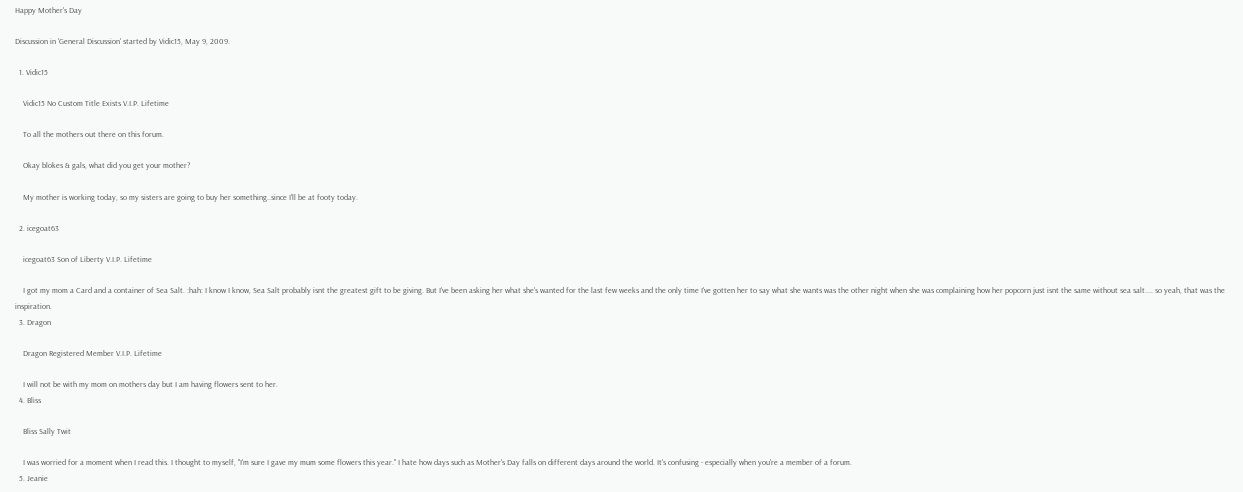Happy Mother's Day

Discussion in 'General Discussion' started by Vidic15, May 9, 2009.

  1. Vidic15

    Vidic15 No Custom Title Exists V.I.P. Lifetime

    To all the mothers out there on this forum.

    Okay blokes & gals, what did you get your mother?

    My mother is working today, so my sisters are going to buy her something..since I'll be at footy today.

  2. icegoat63

    icegoat63 Son of Liberty V.I.P. Lifetime

    I got my mom a Card and a container of Sea Salt. :hah: I know I know, Sea Salt probably isnt the greatest gift to be giving. But I've been asking her what she's wanted for the last few weeks and the only time I've gotten her to say what she wants was the other night when she was complaining how her popcorn just isnt the same without sea salt.... so yeah, that was the inspiration.
  3. Dragon

    Dragon Registered Member V.I.P. Lifetime

    I will not be with my mom on mothers day but I am having flowers sent to her.
  4. Bliss

    Bliss Sally Twit

    I was worried for a moment when I read this. I thought to myself, "I'm sure I gave my mum some flowers this year." I hate how days such as Mother's Day falls on different days around the world. It's confusing - especially when you're a member of a forum.
  5. Jeanie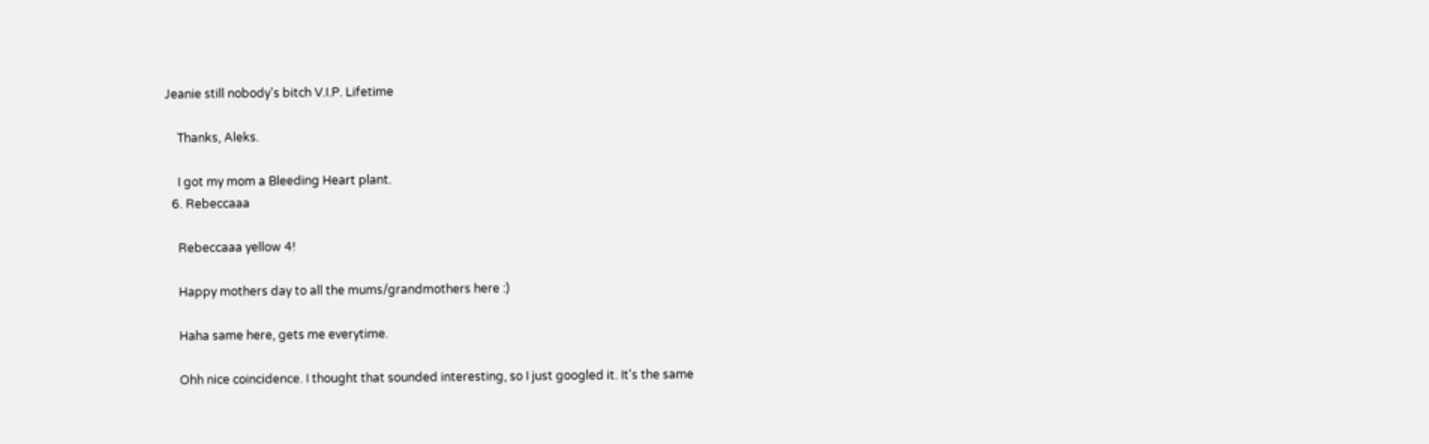Jeanie still nobody's bitch V.I.P. Lifetime

    Thanks, Aleks.

    I got my mom a Bleeding Heart plant.
  6. Rebeccaaa

    Rebeccaaa yellow 4!

    Happy mothers day to all the mums/grandmothers here :)

    Haha same here, gets me everytime.

    Ohh nice coincidence. I thought that sounded interesting, so I just googled it. It's the same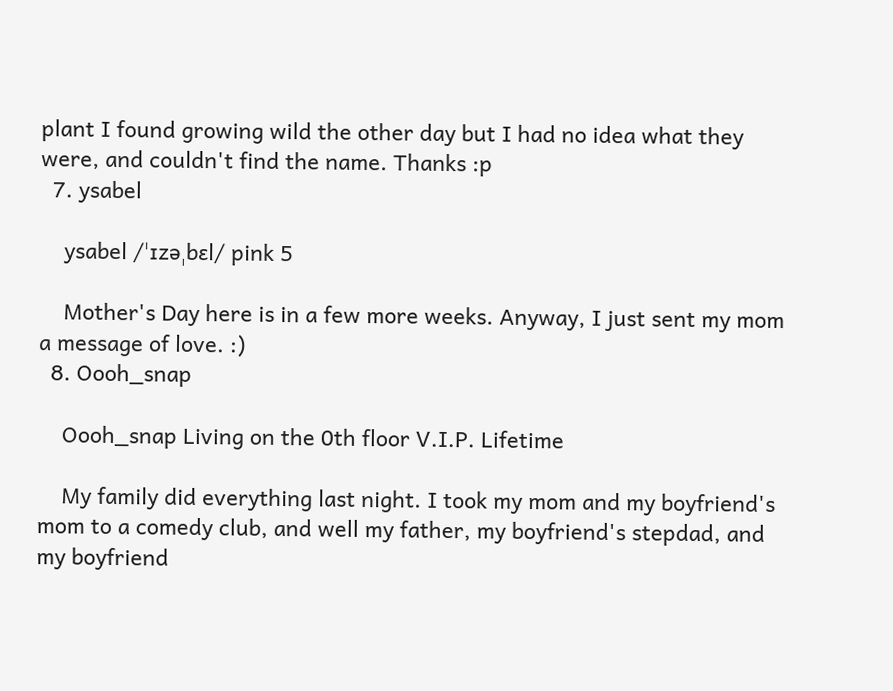plant I found growing wild the other day but I had no idea what they were, and couldn't find the name. Thanks :p
  7. ysabel

    ysabel /ˈɪzəˌbɛl/ pink 5

    Mother's Day here is in a few more weeks. Anyway, I just sent my mom a message of love. :)
  8. Oooh_snap

    Oooh_snap Living on the 0th floor V.I.P. Lifetime

    My family did everything last night. I took my mom and my boyfriend's mom to a comedy club, and well my father, my boyfriend's stepdad, and my boyfriend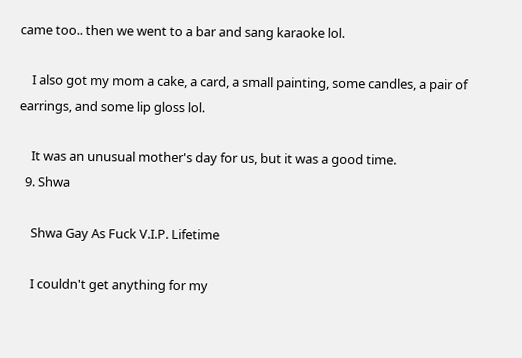came too.. then we went to a bar and sang karaoke lol.

    I also got my mom a cake, a card, a small painting, some candles, a pair of earrings, and some lip gloss lol.

    It was an unusual mother's day for us, but it was a good time.
  9. Shwa

    Shwa Gay As Fuck V.I.P. Lifetime

    I couldn't get anything for my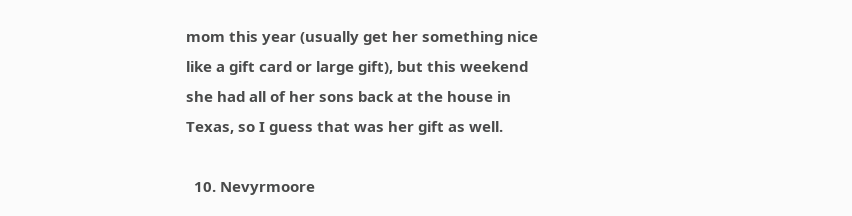mom this year (usually get her something nice like a gift card or large gift), but this weekend she had all of her sons back at the house in Texas, so I guess that was her gift as well.

  10. Nevyrmoore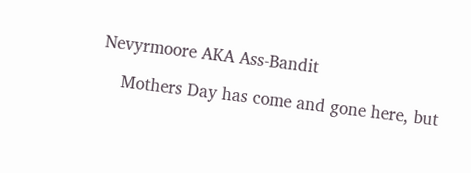Nevyrmoore AKA Ass-Bandit

    Mothers Day has come and gone here, but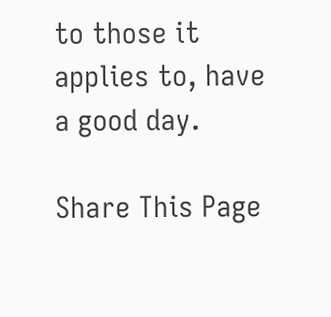to those it applies to, have a good day.

Share This Page